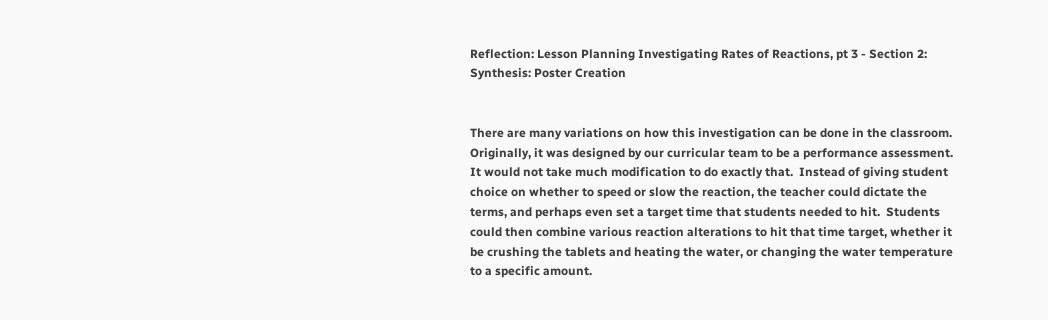Reflection: Lesson Planning Investigating Rates of Reactions, pt 3 - Section 2: Synthesis: Poster Creation


There are many variations on how this investigation can be done in the classroom.  Originally, it was designed by our curricular team to be a performance assessment.  It would not take much modification to do exactly that.  Instead of giving student choice on whether to speed or slow the reaction, the teacher could dictate the terms, and perhaps even set a target time that students needed to hit.  Students could then combine various reaction alterations to hit that time target, whether it be crushing the tablets and heating the water, or changing the water temperature to a specific amount.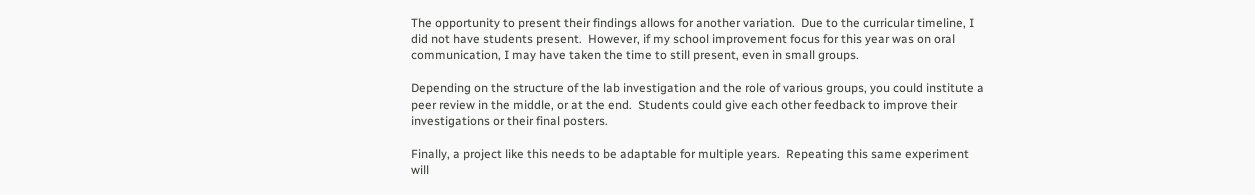The opportunity to present their findings allows for another variation.  Due to the curricular timeline, I did not have students present.  However, if my school improvement focus for this year was on oral communication, I may have taken the time to still present, even in small groups.

Depending on the structure of the lab investigation and the role of various groups, you could institute a peer review in the middle, or at the end.  Students could give each other feedback to improve their investigations or their final posters.

Finally, a project like this needs to be adaptable for multiple years.  Repeating this same experiment will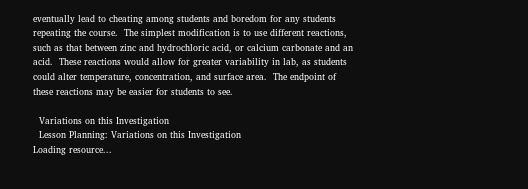eventually lead to cheating among students and boredom for any students repeating the course.  The simplest modification is to use different reactions, such as that between zinc and hydrochloric acid, or calcium carbonate and an acid.  These reactions would allow for greater variability in lab, as students could alter temperature, concentration, and surface area.  The endpoint of these reactions may be easier for students to see.

  Variations on this Investigation
  Lesson Planning: Variations on this Investigation
Loading resource...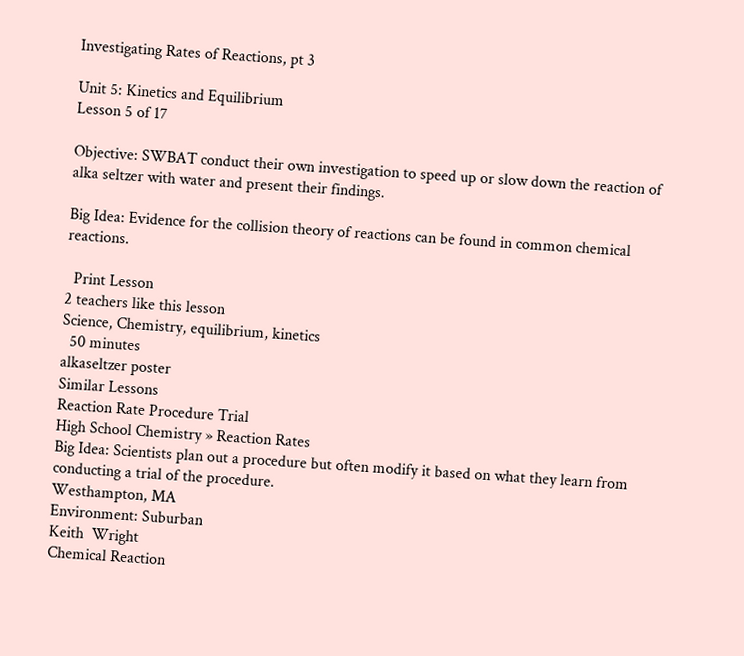Investigating Rates of Reactions, pt 3

Unit 5: Kinetics and Equilibrium
Lesson 5 of 17

Objective: SWBAT conduct their own investigation to speed up or slow down the reaction of alka seltzer with water and present their findings.

Big Idea: Evidence for the collision theory of reactions can be found in common chemical reactions.

  Print Lesson
2 teachers like this lesson
Science, Chemistry, equilibrium, kinetics
  50 minutes
alkaseltzer poster
Similar Lessons
Reaction Rate Procedure Trial
High School Chemistry » Reaction Rates
Big Idea: Scientists plan out a procedure but often modify it based on what they learn from conducting a trial of the procedure.
Westhampton, MA
Environment: Suburban
Keith  Wright
Chemical Reaction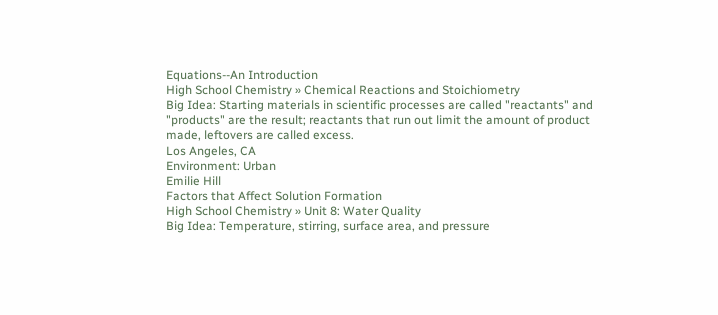Equations--An Introduction
High School Chemistry » Chemical Reactions and Stoichiometry
Big Idea: Starting materials in scientific processes are called "reactants" and "products" are the result; reactants that run out limit the amount of product made, leftovers are called excess.
Los Angeles, CA
Environment: Urban
Emilie Hill
Factors that Affect Solution Formation
High School Chemistry » Unit 8: Water Quality
Big Idea: Temperature, stirring, surface area, and pressure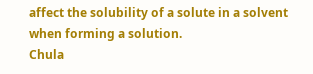affect the solubility of a solute in a solvent when forming a solution.
Chula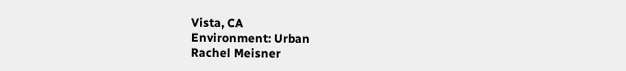Vista, CA
Environment: Urban
Rachel Meisner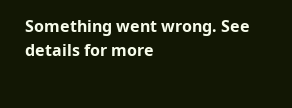Something went wrong. See details for more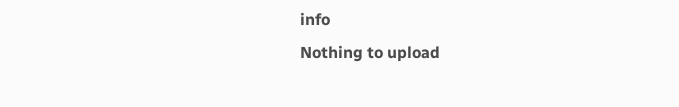info
Nothing to upload